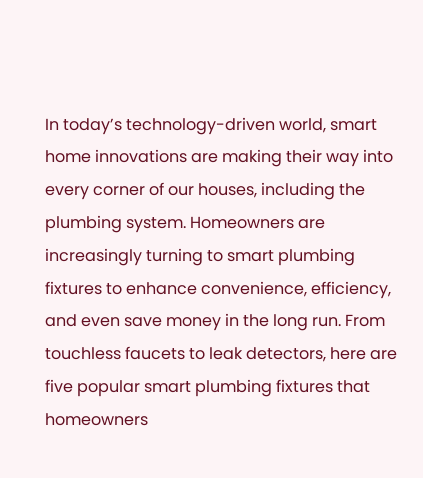In today’s technology-driven world, smart home innovations are making their way into every corner of our houses, including the plumbing system. Homeowners are increasingly turning to smart plumbing fixtures to enhance convenience, efficiency, and even save money in the long run. From touchless faucets to leak detectors, here are five popular smart plumbing fixtures that homeowners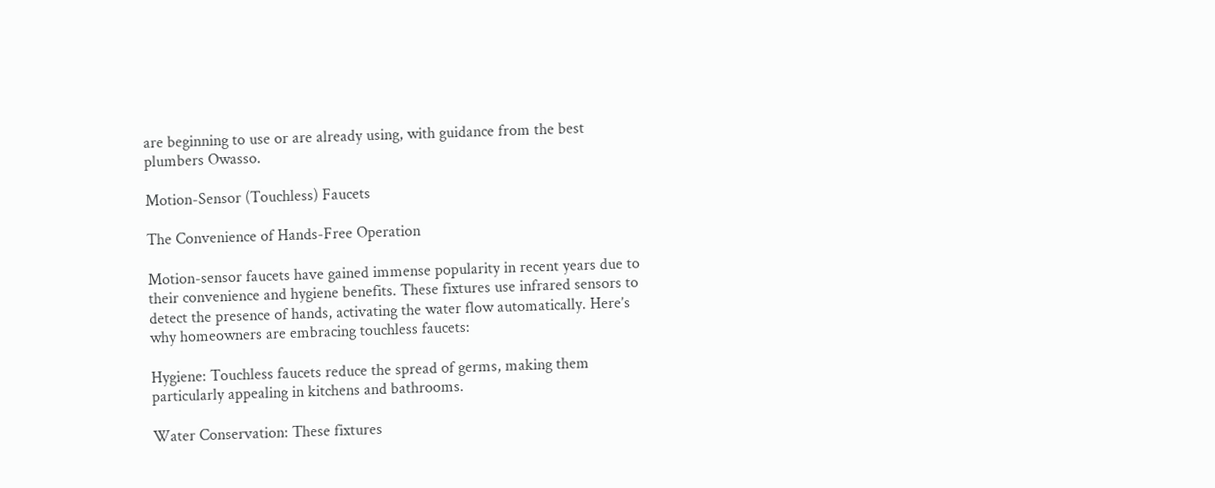are beginning to use or are already using, with guidance from the best plumbers Owasso.

Motion-Sensor (Touchless) Faucets

The Convenience of Hands-Free Operation

Motion-sensor faucets have gained immense popularity in recent years due to their convenience and hygiene benefits. These fixtures use infrared sensors to detect the presence of hands, activating the water flow automatically. Here’s why homeowners are embracing touchless faucets:

Hygiene: Touchless faucets reduce the spread of germs, making them particularly appealing in kitchens and bathrooms.

Water Conservation: These fixtures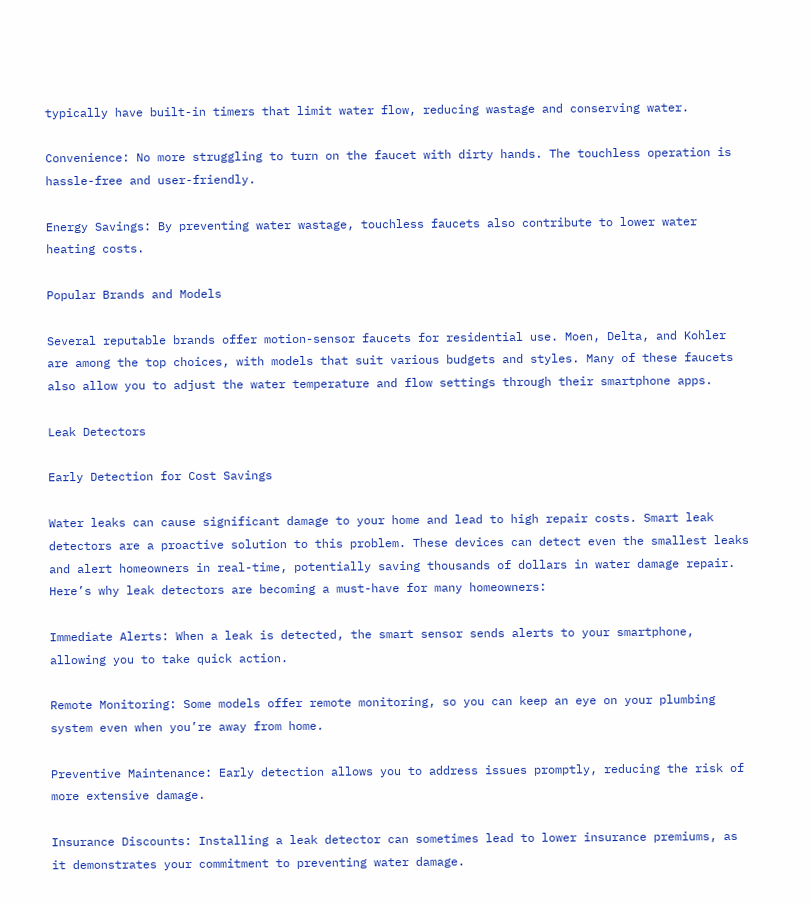typically have built-in timers that limit water flow, reducing wastage and conserving water.

Convenience: No more struggling to turn on the faucet with dirty hands. The touchless operation is hassle-free and user-friendly.

Energy Savings: By preventing water wastage, touchless faucets also contribute to lower water heating costs.

Popular Brands and Models

Several reputable brands offer motion-sensor faucets for residential use. Moen, Delta, and Kohler are among the top choices, with models that suit various budgets and styles. Many of these faucets also allow you to adjust the water temperature and flow settings through their smartphone apps.

Leak Detectors

Early Detection for Cost Savings

Water leaks can cause significant damage to your home and lead to high repair costs. Smart leak detectors are a proactive solution to this problem. These devices can detect even the smallest leaks and alert homeowners in real-time, potentially saving thousands of dollars in water damage repair. Here’s why leak detectors are becoming a must-have for many homeowners:

Immediate Alerts: When a leak is detected, the smart sensor sends alerts to your smartphone, allowing you to take quick action.

Remote Monitoring: Some models offer remote monitoring, so you can keep an eye on your plumbing system even when you’re away from home.

Preventive Maintenance: Early detection allows you to address issues promptly, reducing the risk of more extensive damage.

Insurance Discounts: Installing a leak detector can sometimes lead to lower insurance premiums, as it demonstrates your commitment to preventing water damage.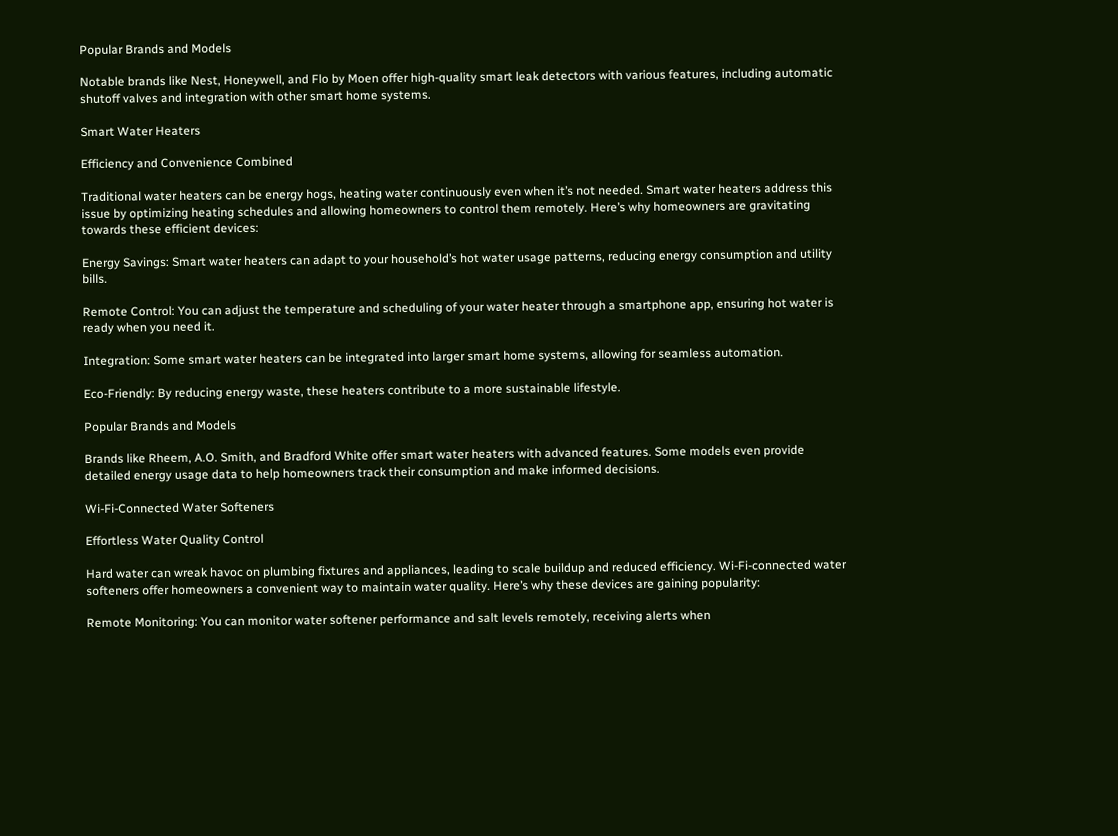Popular Brands and Models

Notable brands like Nest, Honeywell, and Flo by Moen offer high-quality smart leak detectors with various features, including automatic shutoff valves and integration with other smart home systems.

Smart Water Heaters

Efficiency and Convenience Combined

Traditional water heaters can be energy hogs, heating water continuously even when it’s not needed. Smart water heaters address this issue by optimizing heating schedules and allowing homeowners to control them remotely. Here’s why homeowners are gravitating towards these efficient devices:

Energy Savings: Smart water heaters can adapt to your household’s hot water usage patterns, reducing energy consumption and utility bills.

Remote Control: You can adjust the temperature and scheduling of your water heater through a smartphone app, ensuring hot water is ready when you need it.

Integration: Some smart water heaters can be integrated into larger smart home systems, allowing for seamless automation.

Eco-Friendly: By reducing energy waste, these heaters contribute to a more sustainable lifestyle.

Popular Brands and Models

Brands like Rheem, A.O. Smith, and Bradford White offer smart water heaters with advanced features. Some models even provide detailed energy usage data to help homeowners track their consumption and make informed decisions.

Wi-Fi-Connected Water Softeners

Effortless Water Quality Control

Hard water can wreak havoc on plumbing fixtures and appliances, leading to scale buildup and reduced efficiency. Wi-Fi-connected water softeners offer homeowners a convenient way to maintain water quality. Here’s why these devices are gaining popularity:

Remote Monitoring: You can monitor water softener performance and salt levels remotely, receiving alerts when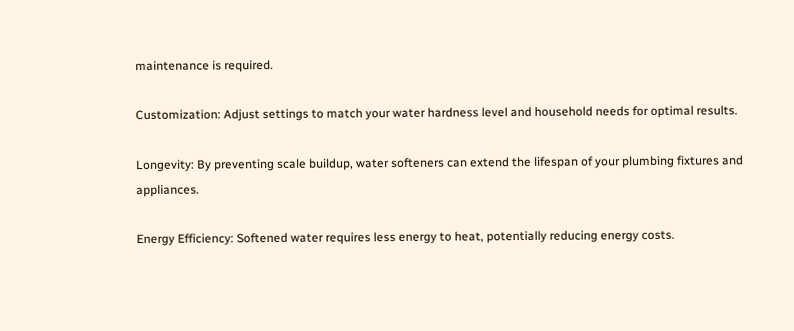maintenance is required.

Customization: Adjust settings to match your water hardness level and household needs for optimal results.

Longevity: By preventing scale buildup, water softeners can extend the lifespan of your plumbing fixtures and appliances.

Energy Efficiency: Softened water requires less energy to heat, potentially reducing energy costs.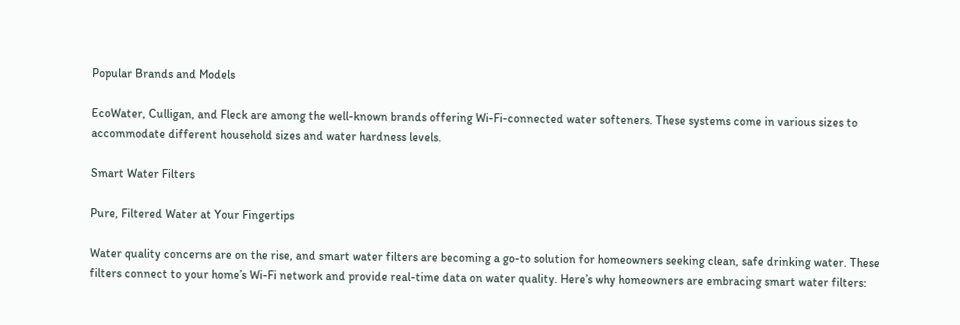Popular Brands and Models

EcoWater, Culligan, and Fleck are among the well-known brands offering Wi-Fi-connected water softeners. These systems come in various sizes to accommodate different household sizes and water hardness levels.

Smart Water Filters

Pure, Filtered Water at Your Fingertips

Water quality concerns are on the rise, and smart water filters are becoming a go-to solution for homeowners seeking clean, safe drinking water. These filters connect to your home’s Wi-Fi network and provide real-time data on water quality. Here’s why homeowners are embracing smart water filters: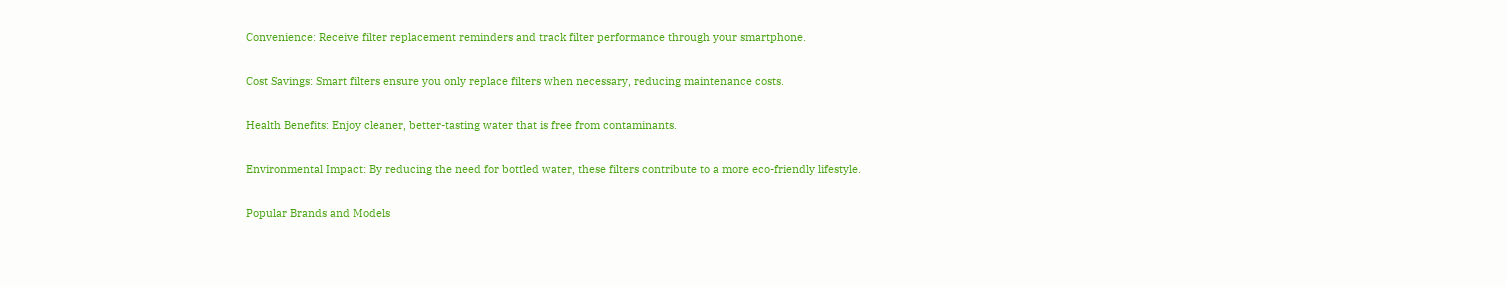Convenience: Receive filter replacement reminders and track filter performance through your smartphone.

Cost Savings: Smart filters ensure you only replace filters when necessary, reducing maintenance costs.

Health Benefits: Enjoy cleaner, better-tasting water that is free from contaminants.

Environmental Impact: By reducing the need for bottled water, these filters contribute to a more eco-friendly lifestyle.

Popular Brands and Models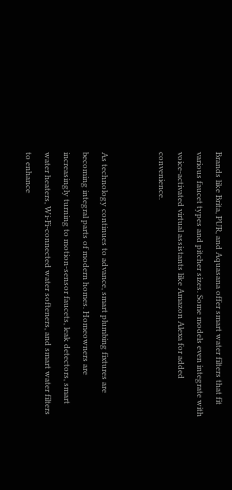Brands like Brita, PUR, and Aquasana offer smart water filters that fit various faucet types and pitcher sizes. Some models even integrate with voice-activated virtual assistants like Amazon Alexa for added convenience.


As technology continues to advance, smart plumbing fixtures are becoming integral parts of modern homes. Homeowners are increasingly turning to motion-sensor faucets, leak detectors, smart water heaters, Wi-Fi-connected water softeners, and smart water filters to enhance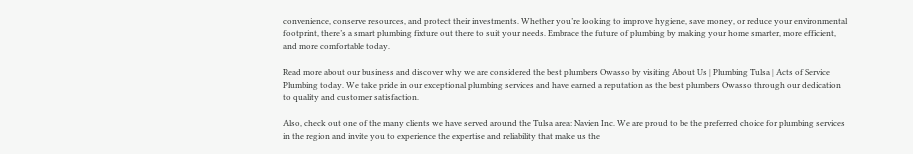convenience, conserve resources, and protect their investments. Whether you’re looking to improve hygiene, save money, or reduce your environmental footprint, there’s a smart plumbing fixture out there to suit your needs. Embrace the future of plumbing by making your home smarter, more efficient, and more comfortable today.

Read more about our business and discover why we are considered the best plumbers Owasso by visiting About Us | Plumbing Tulsa | Acts of Service Plumbing today. We take pride in our exceptional plumbing services and have earned a reputation as the best plumbers Owasso through our dedication to quality and customer satisfaction.

Also, check out one of the many clients we have served around the Tulsa area: Navien Inc. We are proud to be the preferred choice for plumbing services in the region and invite you to experience the expertise and reliability that make us the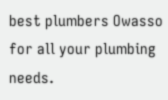best plumbers Owasso for all your plumbing needs.